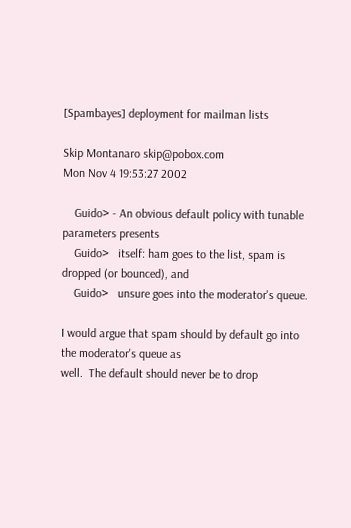[Spambayes] deployment for mailman lists

Skip Montanaro skip@pobox.com
Mon Nov 4 19:53:27 2002

    Guido> - An obvious default policy with tunable parameters presents
    Guido>   itself: ham goes to the list, spam is dropped (or bounced), and
    Guido>   unsure goes into the moderator's queue.

I would argue that spam should by default go into the moderator's queue as
well.  The default should never be to drop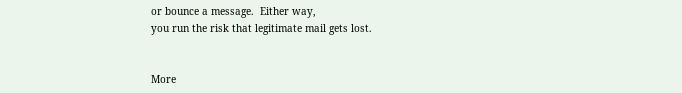or bounce a message.  Either way,
you run the risk that legitimate mail gets lost.


More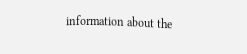information about the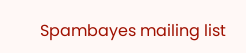Spambayes mailing list